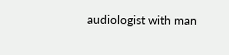audiologist with man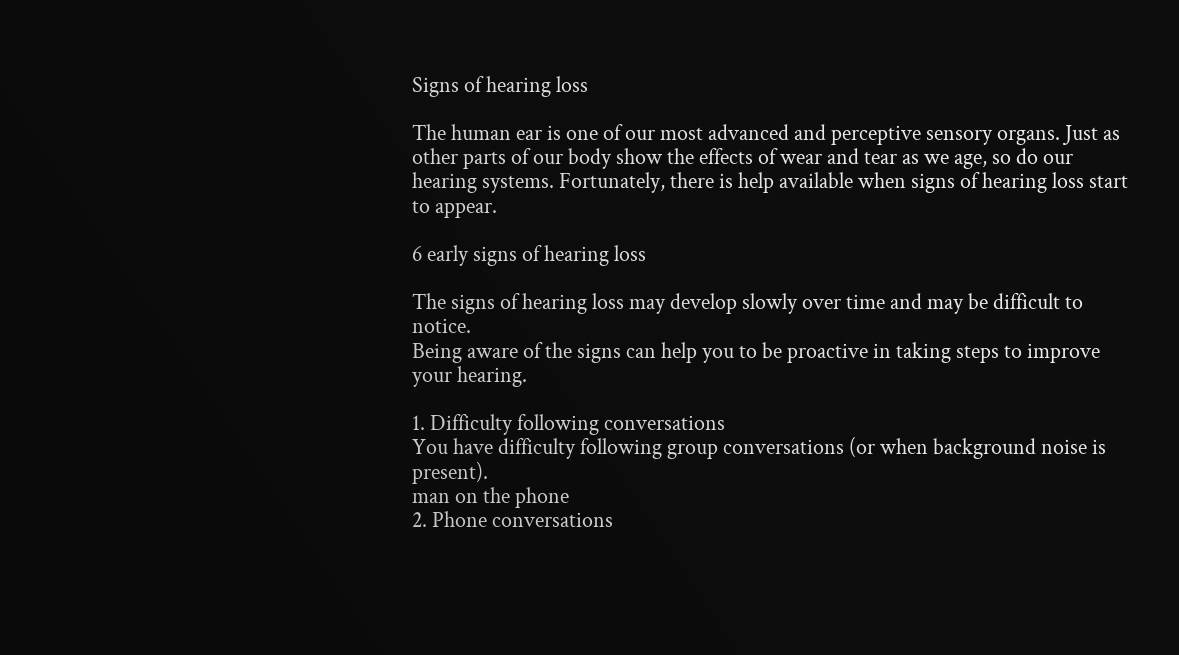Signs of hearing loss

The human ear is one of our most advanced and perceptive sensory organs. Just as other parts of our body show the effects of wear and tear as we age, so do our hearing systems. Fortunately, there is help available when signs of hearing loss start to appear.

6 early signs of hearing loss

The signs of hearing loss may develop slowly over time and may be difficult to notice.
Being aware of the signs can help you to be proactive in taking steps to improve your hearing.

1. Difficulty following conversations
You have difficulty following group conversations (or when background noise is present).
man on the phone
2. Phone conversations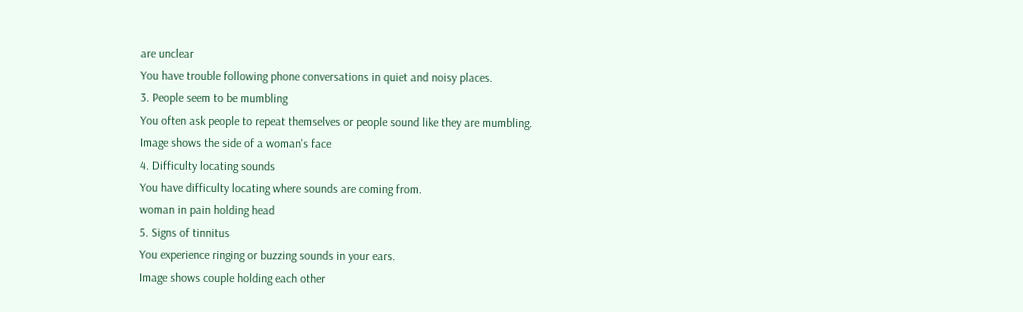are unclear
You have trouble following phone conversations in quiet and noisy places.
3. People seem to be mumbling
You often ask people to repeat themselves or people sound like they are mumbling.
Image shows the side of a woman's face
4. Difficulty locating sounds
You have difficulty locating where sounds are coming from.
woman in pain holding head
5. Signs of tinnitus
You experience ringing or buzzing sounds in your ears.
Image shows couple holding each other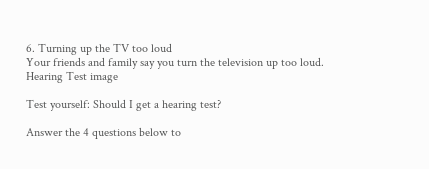6. Turning up the TV too loud
Your friends and family say you turn the television up too loud.
Hearing Test image

Test yourself: Should I get a hearing test?

Answer the 4 questions below to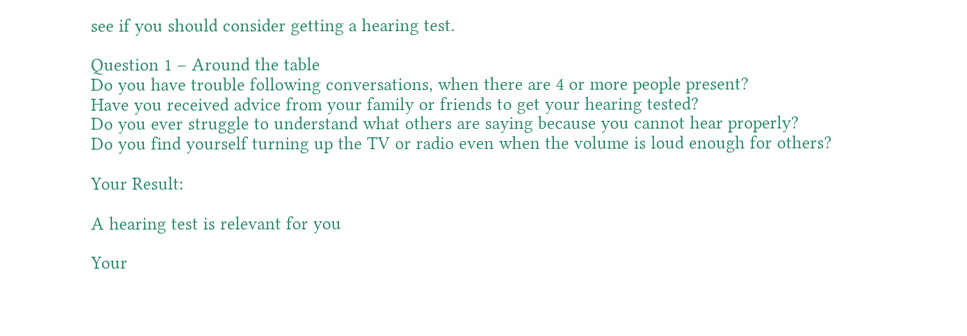see if you should consider getting a hearing test.

Question 1 – Around the table
Do you have trouble following conversations, when there are 4 or more people present?
Have you received advice from your family or friends to get your hearing tested?
Do you ever struggle to understand what others are saying because you cannot hear properly?
Do you find yourself turning up the TV or radio even when the volume is loud enough for others?

Your Result:

A hearing test is relevant for you

Your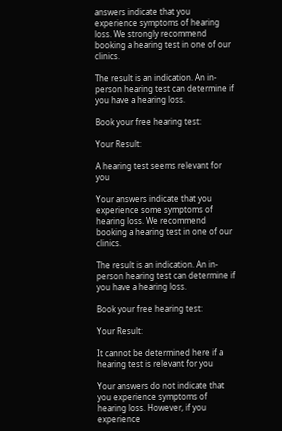answers indicate that you experience symptoms of hearing loss. We strongly recommend booking a hearing test in one of our clinics.

The result is an indication. An in-person hearing test can determine if you have a hearing loss.

Book your free hearing test:

Your Result:

A hearing test seems relevant for you

Your answers indicate that you experience some symptoms of hearing loss. We recommend booking a hearing test in one of our clinics.

The result is an indication. An in-person hearing test can determine if you have a hearing loss.

Book your free hearing test:

Your Result:

It cannot be determined here if a hearing test is relevant for you

Your answers do not indicate that you experience symptoms of hearing loss. However, if you experience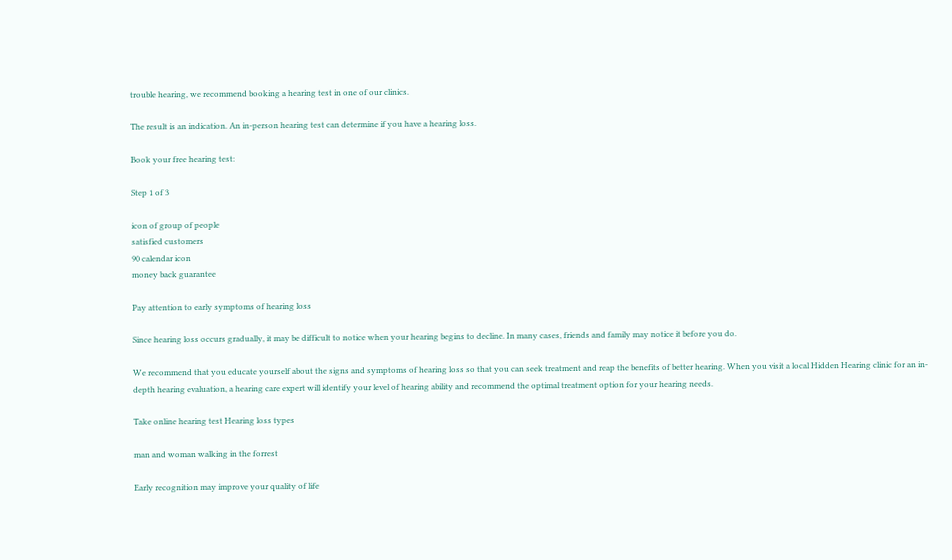trouble hearing, we recommend booking a hearing test in one of our clinics.

The result is an indication. An in-person hearing test can determine if you have a hearing loss.

Book your free hearing test:

Step 1 of 3

icon of group of people
satisfied customers
90 calendar icon
money back guarantee

Pay attention to early symptoms of hearing loss

Since hearing loss occurs gradually, it may be difficult to notice when your hearing begins to decline. In many cases, friends and family may notice it before you do.

We recommend that you educate yourself about the signs and symptoms of hearing loss so that you can seek treatment and reap the benefits of better hearing. When you visit a local Hidden Hearing clinic for an in-depth hearing evaluation, a hearing care expert will identify your level of hearing ability and recommend the optimal treatment option for your hearing needs.

Take online hearing test Hearing loss types

man and woman walking in the forrest

Early recognition may improve your quality of life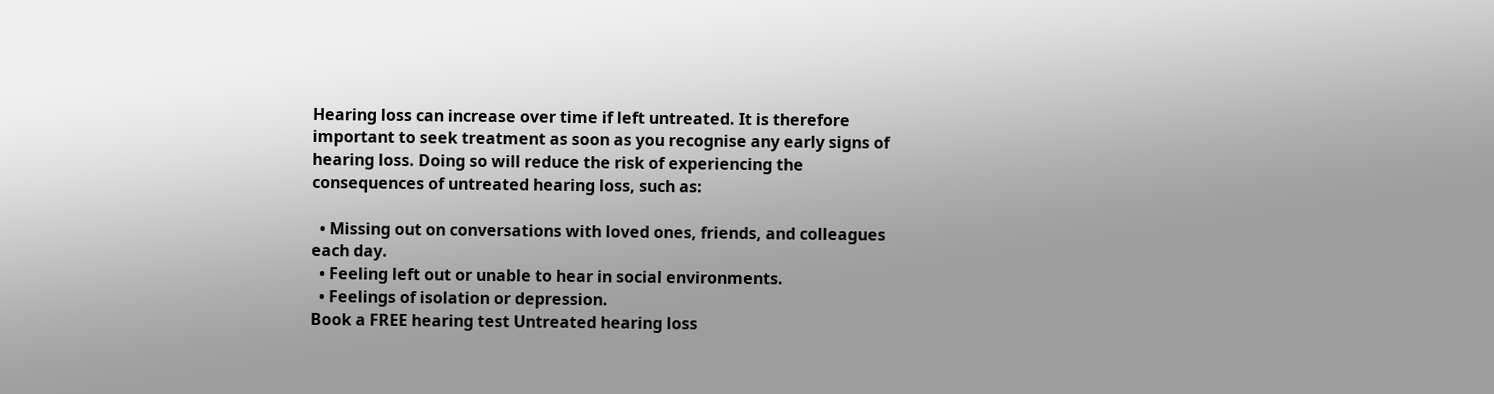Hearing loss can increase over time if left untreated. It is therefore important to seek treatment as soon as you recognise any early signs of hearing loss. Doing so will reduce the risk of experiencing the consequences of untreated hearing loss, such as:

  • Missing out on conversations with loved ones, friends, and colleagues each day.
  • Feeling left out or unable to hear in social environments.
  • Feelings of isolation or depression.
Book a FREE hearing test Untreated hearing loss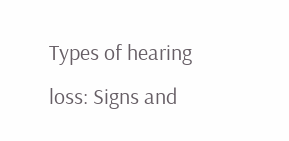Types of hearing loss: Signs and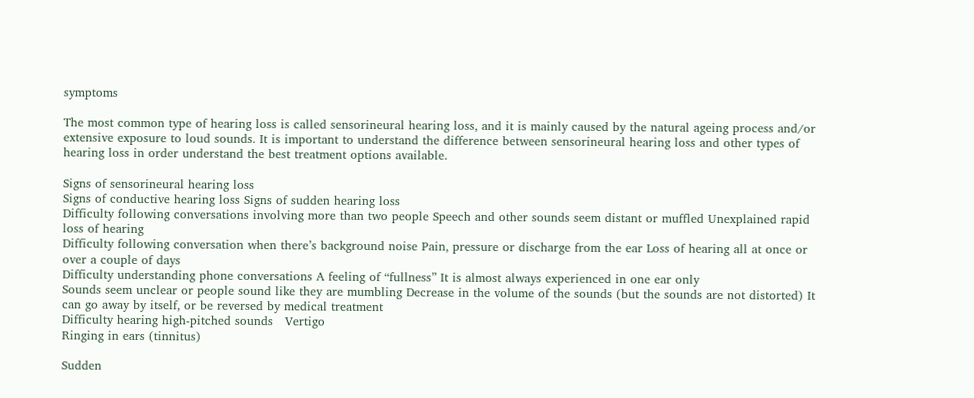symptoms

The most common type of hearing loss is called sensorineural hearing loss, and it is mainly caused by the natural ageing process and/or extensive exposure to loud sounds. It is important to understand the difference between sensorineural hearing loss and other types of hearing loss in order understand the best treatment options available.

Signs of sensorineural hearing loss
Signs of conductive hearing loss Signs of sudden hearing loss
Difficulty following conversations involving more than two people Speech and other sounds seem distant or muffled Unexplained rapid loss of hearing
Difficulty following conversation when there’s background noise Pain, pressure or discharge from the ear Loss of hearing all at once or over a couple of days
Difficulty understanding phone conversations A feeling of “fullness” It is almost always experienced in one ear only
Sounds seem unclear or people sound like they are mumbling Decrease in the volume of the sounds (but the sounds are not distorted) It can go away by itself, or be reversed by medical treatment
Difficulty hearing high-pitched sounds   Vertigo
Ringing in ears (tinnitus)

Sudden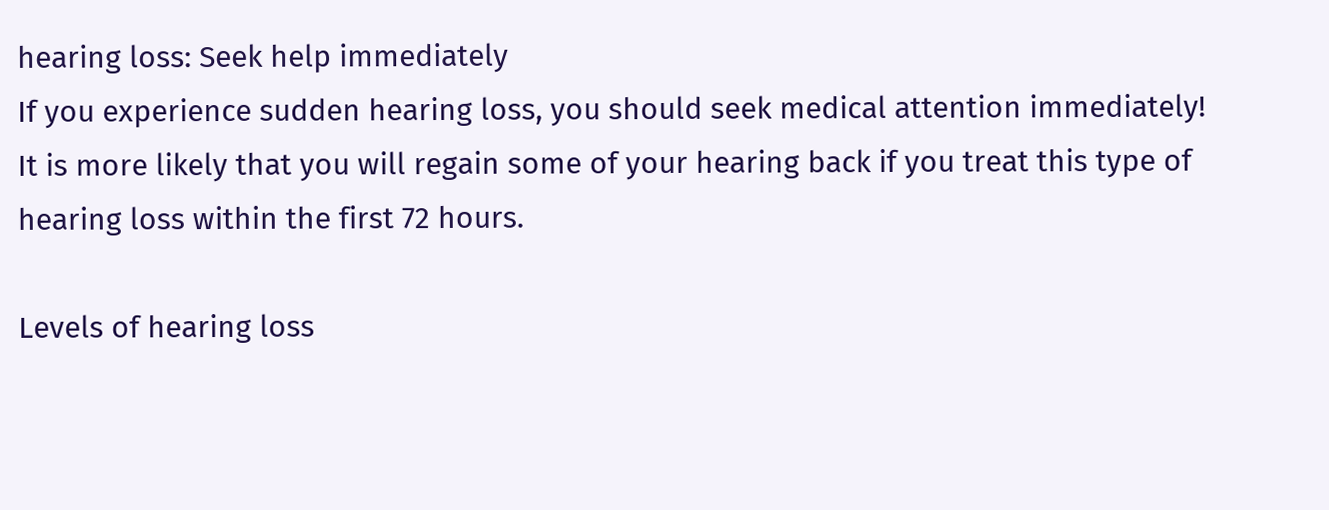hearing loss: Seek help immediately
If you experience sudden hearing loss, you should seek medical attention immediately! It is more likely that you will regain some of your hearing back if you treat this type of hearing loss within the first 72 hours.

Levels of hearing loss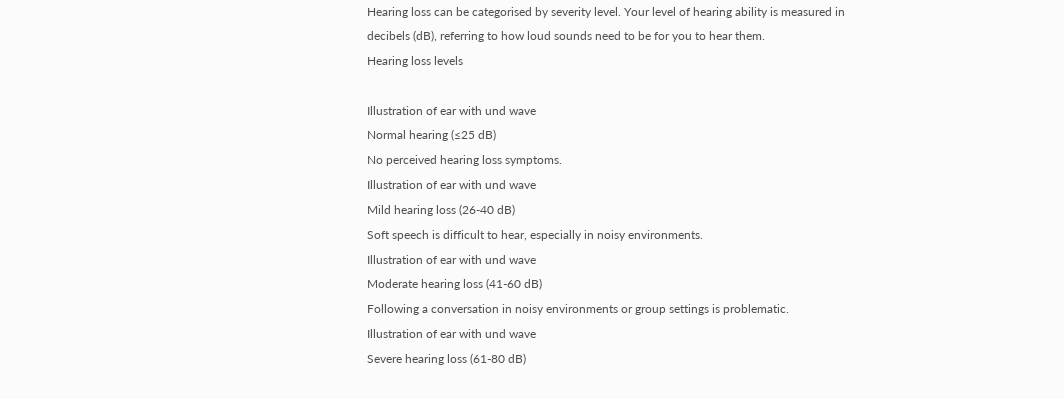Hearing loss can be categorised by severity level. Your level of hearing ability is measured in decibels (dB), referring to how loud sounds need to be for you to hear them.
Hearing loss levels

Illustration of ear with und wave
Normal hearing (≤25 dB)
No perceived hearing loss symptoms.
Illustration of ear with und wave
Mild hearing loss (26-40 dB)
Soft speech is difficult to hear, especially in noisy environments.
Illustration of ear with und wave
Moderate hearing loss (41-60 dB)
Following a conversation in noisy environments or group settings is problematic.
Illustration of ear with und wave
Severe hearing loss (61-80 dB)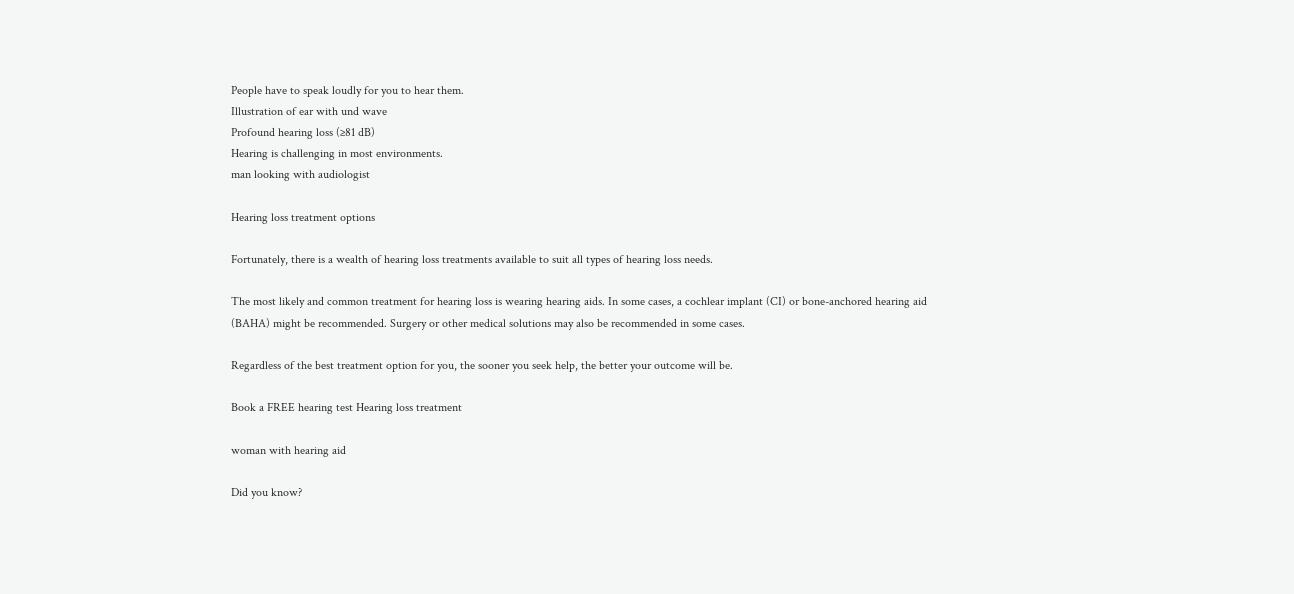People have to speak loudly for you to hear them.
Illustration of ear with und wave
Profound hearing loss (≥81 dB)
Hearing is challenging in most environments.
man looking with audiologist

Hearing loss treatment options

Fortunately, there is a wealth of hearing loss treatments available to suit all types of hearing loss needs.

The most likely and common treatment for hearing loss is wearing hearing aids. In some cases, a cochlear implant (CI) or bone-anchored hearing aid (BAHA) might be recommended. Surgery or other medical solutions may also be recommended in some cases.

Regardless of the best treatment option for you, the sooner you seek help, the better your outcome will be.

Book a FREE hearing test Hearing loss treatment

woman with hearing aid

Did you know?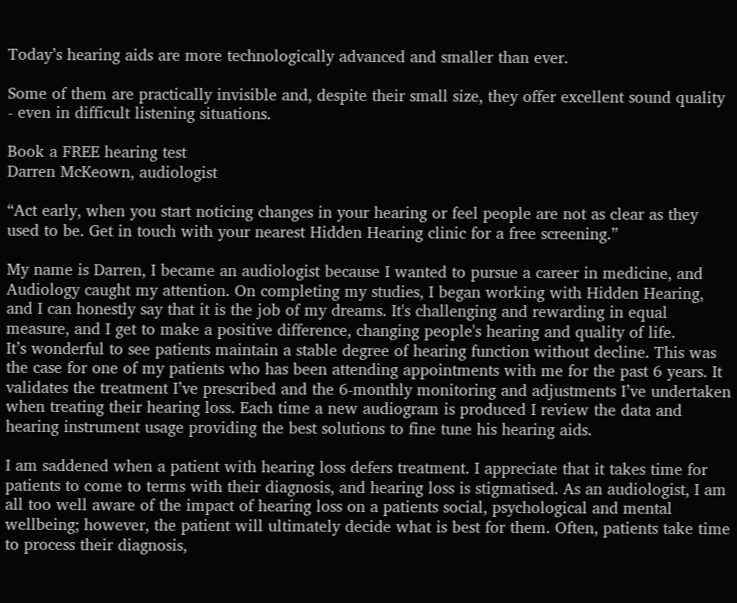Today’s hearing aids are more technologically advanced and smaller than ever.

Some of them are practically invisible and, despite their small size, they offer excellent sound quality - even in difficult listening situations.

Book a FREE hearing test
Darren McKeown, audiologist

“Act early, when you start noticing changes in your hearing or feel people are not as clear as they used to be. Get in touch with your nearest Hidden Hearing clinic for a free screening.”

My name is Darren, I became an audiologist because I wanted to pursue a career in medicine, and Audiology caught my attention. On completing my studies, I began working with Hidden Hearing, and I can honestly say that it is the job of my dreams. It's challenging and rewarding in equal measure, and I get to make a positive difference, changing people's hearing and quality of life.
It’s wonderful to see patients maintain a stable degree of hearing function without decline. This was the case for one of my patients who has been attending appointments with me for the past 6 years. It validates the treatment I’ve prescribed and the 6-monthly monitoring and adjustments I’ve undertaken when treating their hearing loss. Each time a new audiogram is produced I review the data and hearing instrument usage providing the best solutions to fine tune his hearing aids.

I am saddened when a patient with hearing loss defers treatment. I appreciate that it takes time for patients to come to terms with their diagnosis, and hearing loss is stigmatised. As an audiologist, I am all too well aware of the impact of hearing loss on a patients social, psychological and mental wellbeing; however, the patient will ultimately decide what is best for them. Often, patients take time to process their diagnosis,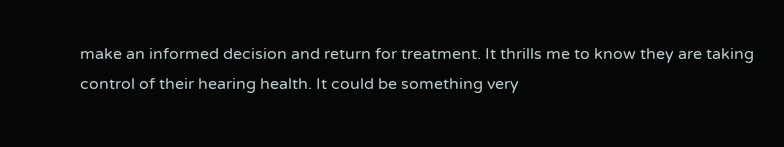make an informed decision and return for treatment. It thrills me to know they are taking control of their hearing health. It could be something very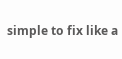simple to fix like a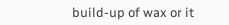build-up of wax or it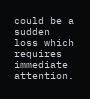could be a sudden loss which requires immediate attention.